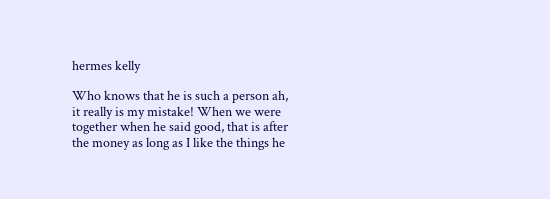hermes kelly

Who knows that he is such a person ah, it really is my mistake! When we were together when he said good, that is after the money as long as I like the things he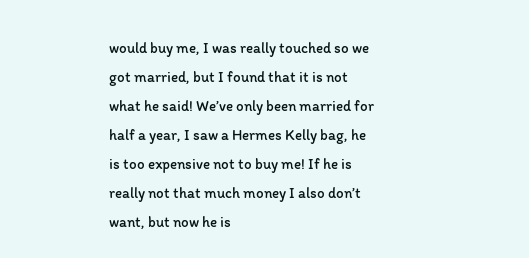would buy me, I was really touched so we got married, but I found that it is not what he said! We’ve only been married for half a year, I saw a Hermes Kelly bag, he is too expensive not to buy me! If he is really not that much money I also don’t want, but now he is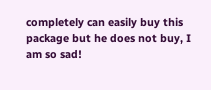completely can easily buy this package but he does not buy, I am so sad!